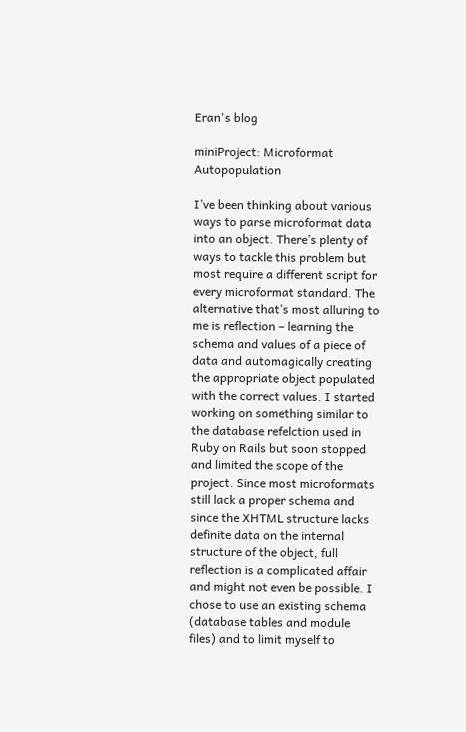Eran's blog

miniProject: Microformat Autopopulation

I’ve been thinking about various ways to parse microformat data into an object. There’s plenty of ways to tackle this problem but most require a different script for every microformat standard. The alternative that’s most alluring to me is reflection – learning the schema and values of a piece of data and automagically creating the appropriate object populated with the correct values. I started working on something similar to the database refelction used in Ruby on Rails but soon stopped and limited the scope of the project. Since most microformats still lack a proper schema and since the XHTML structure lacks definite data on the internal structure of the object, full reflection is a complicated affair and might not even be possible. I chose to use an existing schema (database tables and module files) and to limit myself to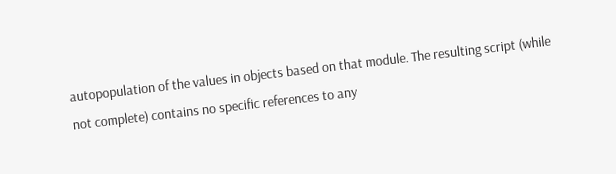autopopulation of the values in objects based on that module. The resulting script (while not complete) contains no specific references to any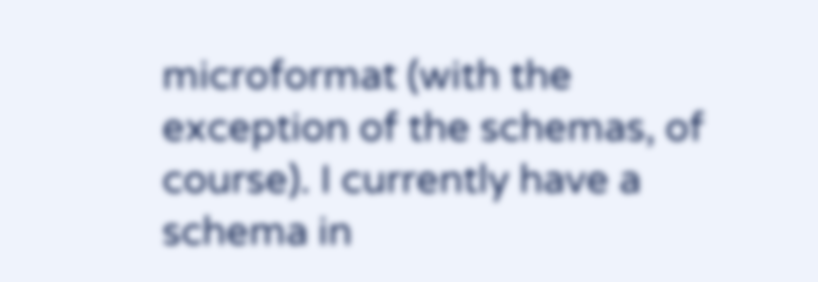microformat (with the exception of the schemas, of course). I currently have a schema in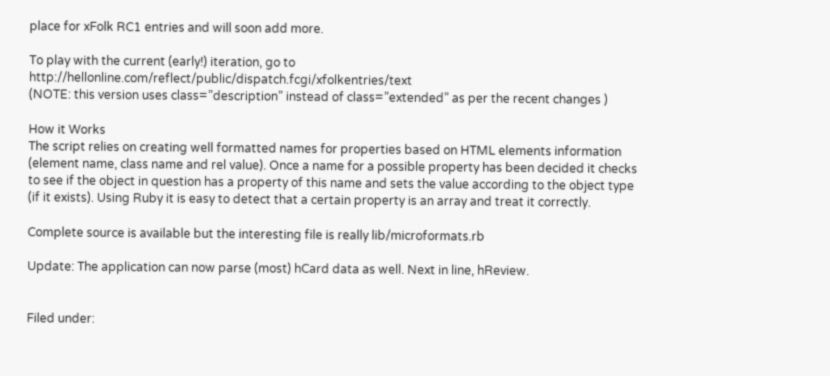place for xFolk RC1 entries and will soon add more.

To play with the current (early!) iteration, go to http://hellonline.com/reflect/public/dispatch.fcgi/xfolkentries/text
(NOTE: this version uses class=”description” instead of class=”extended” as per the recent changes )

How it Works
The script relies on creating well formatted names for properties based on HTML elements information (element name, class name and rel value). Once a name for a possible property has been decided it checks to see if the object in question has a property of this name and sets the value according to the object type (if it exists). Using Ruby it is easy to detect that a certain property is an array and treat it correctly.

Complete source is available but the interesting file is really lib/microformats.rb

Update: The application can now parse (most) hCard data as well. Next in line, hReview.


Filed under: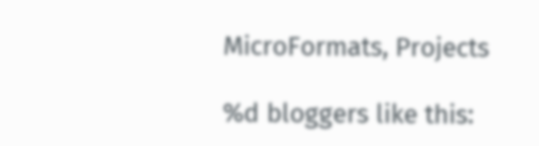MicroFormats, Projects

%d bloggers like this: